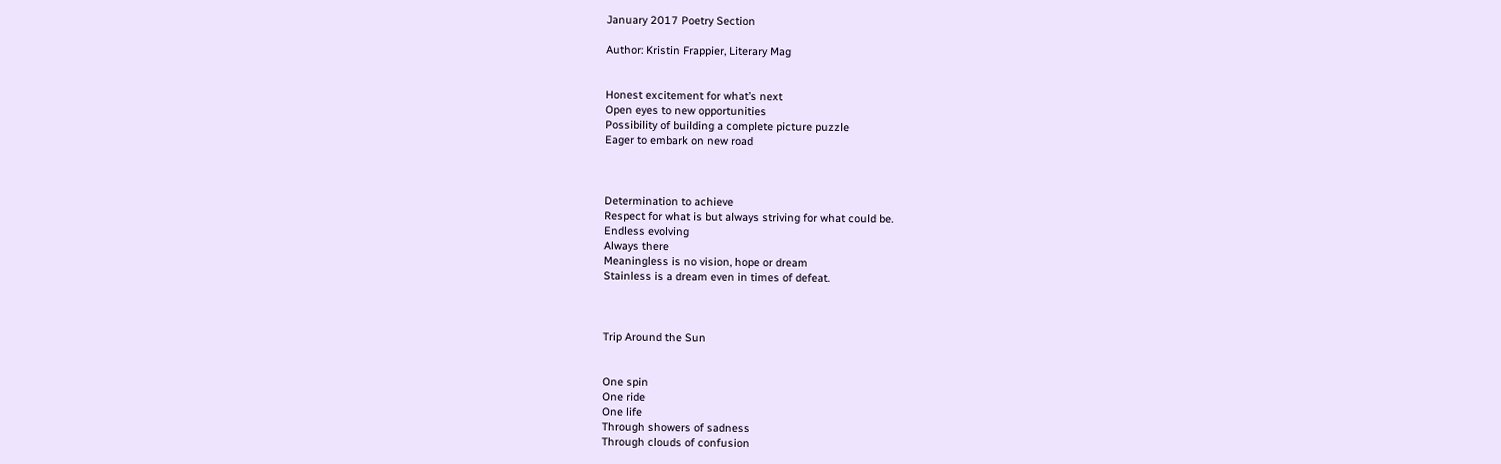January 2017 Poetry Section

Author: Kristin Frappier, Literary Mag


Honest excitement for what’s next
Open eyes to new opportunities
Possibility of building a complete picture puzzle
Eager to embark on new road



Determination to achieve
Respect for what is but always striving for what could be.
Endless evolving
Always there
Meaningless is no vision, hope or dream
Stainless is a dream even in times of defeat.



Trip Around the Sun


One spin
One ride
One life
Through showers of sadness
Through clouds of confusion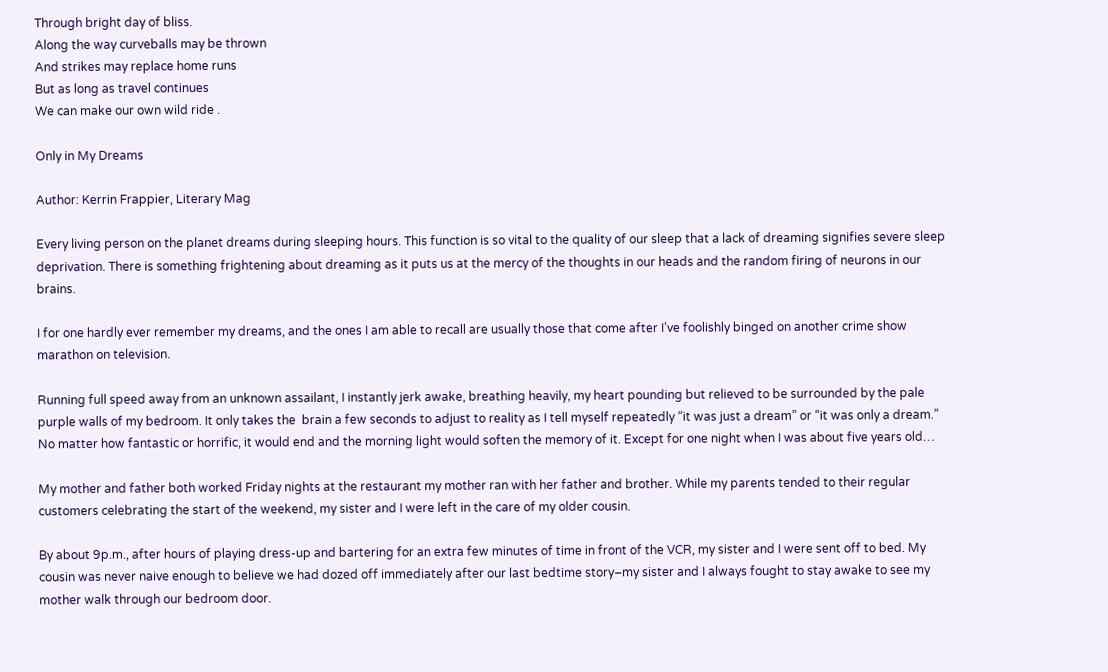Through bright day of bliss.
Along the way curveballs may be thrown
And strikes may replace home runs
But as long as travel continues
We can make our own wild ride .

Only in My Dreams

Author: Kerrin Frappier, Literary Mag

Every living person on the planet dreams during sleeping hours. This function is so vital to the quality of our sleep that a lack of dreaming signifies severe sleep deprivation. There is something frightening about dreaming as it puts us at the mercy of the thoughts in our heads and the random firing of neurons in our brains.

I for one hardly ever remember my dreams, and the ones I am able to recall are usually those that come after I’ve foolishly binged on another crime show marathon on television.

Running full speed away from an unknown assailant, I instantly jerk awake, breathing heavily, my heart pounding but relieved to be surrounded by the pale purple walls of my bedroom. It only takes the  brain a few seconds to adjust to reality as I tell myself repeatedly “it was just a dream” or “it was only a dream.” No matter how fantastic or horrific, it would end and the morning light would soften the memory of it. Except for one night when I was about five years old…

My mother and father both worked Friday nights at the restaurant my mother ran with her father and brother. While my parents tended to their regular customers celebrating the start of the weekend, my sister and I were left in the care of my older cousin.

By about 9p.m., after hours of playing dress-up and bartering for an extra few minutes of time in front of the VCR, my sister and I were sent off to bed. My cousin was never naive enough to believe we had dozed off immediately after our last bedtime story–my sister and I always fought to stay awake to see my mother walk through our bedroom door.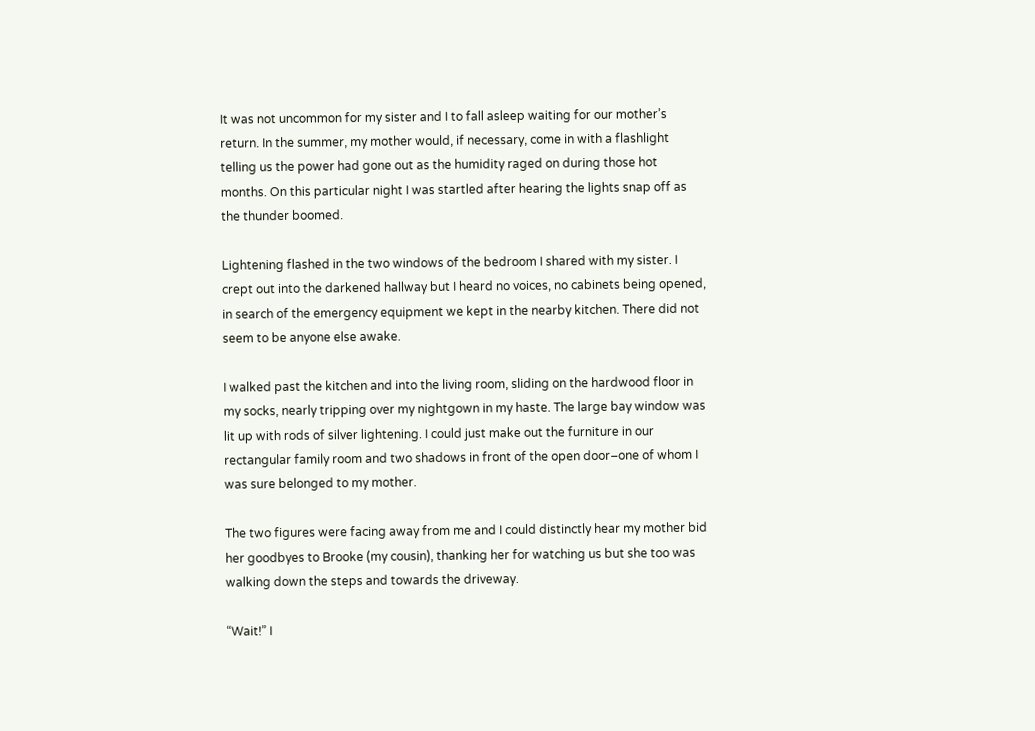It was not uncommon for my sister and I to fall asleep waiting for our mother’s return. In the summer, my mother would, if necessary, come in with a flashlight telling us the power had gone out as the humidity raged on during those hot months. On this particular night I was startled after hearing the lights snap off as the thunder boomed.

Lightening flashed in the two windows of the bedroom I shared with my sister. I crept out into the darkened hallway but I heard no voices, no cabinets being opened, in search of the emergency equipment we kept in the nearby kitchen. There did not seem to be anyone else awake.

I walked past the kitchen and into the living room, sliding on the hardwood floor in my socks, nearly tripping over my nightgown in my haste. The large bay window was lit up with rods of silver lightening. I could just make out the furniture in our rectangular family room and two shadows in front of the open door–one of whom I was sure belonged to my mother.

The two figures were facing away from me and I could distinctly hear my mother bid her goodbyes to Brooke (my cousin), thanking her for watching us but she too was walking down the steps and towards the driveway.

“Wait!” I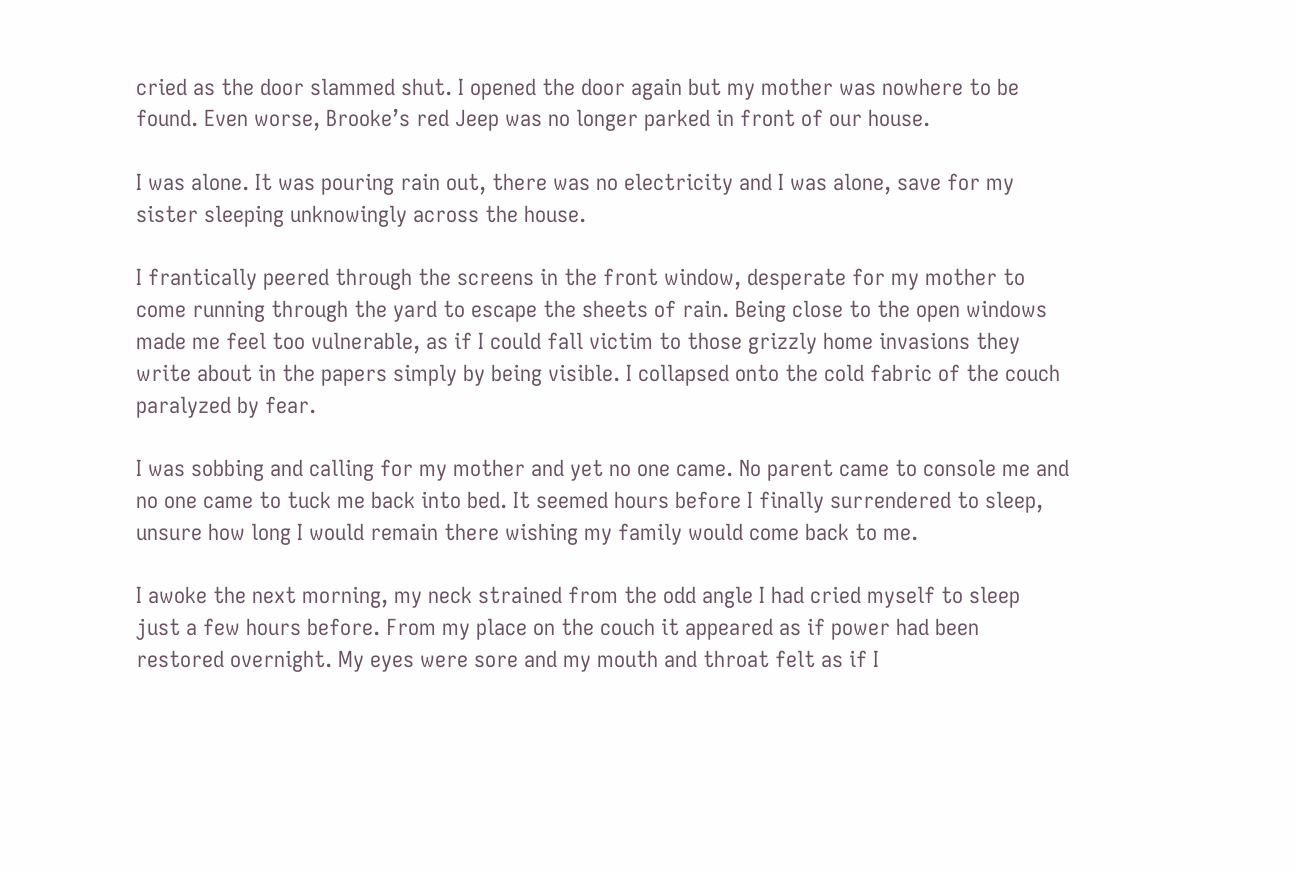cried as the door slammed shut. I opened the door again but my mother was nowhere to be found. Even worse, Brooke’s red Jeep was no longer parked in front of our house.

I was alone. It was pouring rain out, there was no electricity and I was alone, save for my sister sleeping unknowingly across the house.

I frantically peered through the screens in the front window, desperate for my mother to come running through the yard to escape the sheets of rain. Being close to the open windows made me feel too vulnerable, as if I could fall victim to those grizzly home invasions they write about in the papers simply by being visible. I collapsed onto the cold fabric of the couch paralyzed by fear.

I was sobbing and calling for my mother and yet no one came. No parent came to console me and no one came to tuck me back into bed. It seemed hours before I finally surrendered to sleep, unsure how long I would remain there wishing my family would come back to me.

I awoke the next morning, my neck strained from the odd angle I had cried myself to sleep  just a few hours before. From my place on the couch it appeared as if power had been restored overnight. My eyes were sore and my mouth and throat felt as if I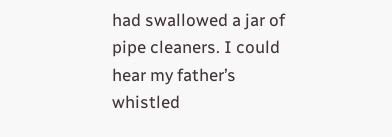had swallowed a jar of pipe cleaners. I could hear my father’s whistled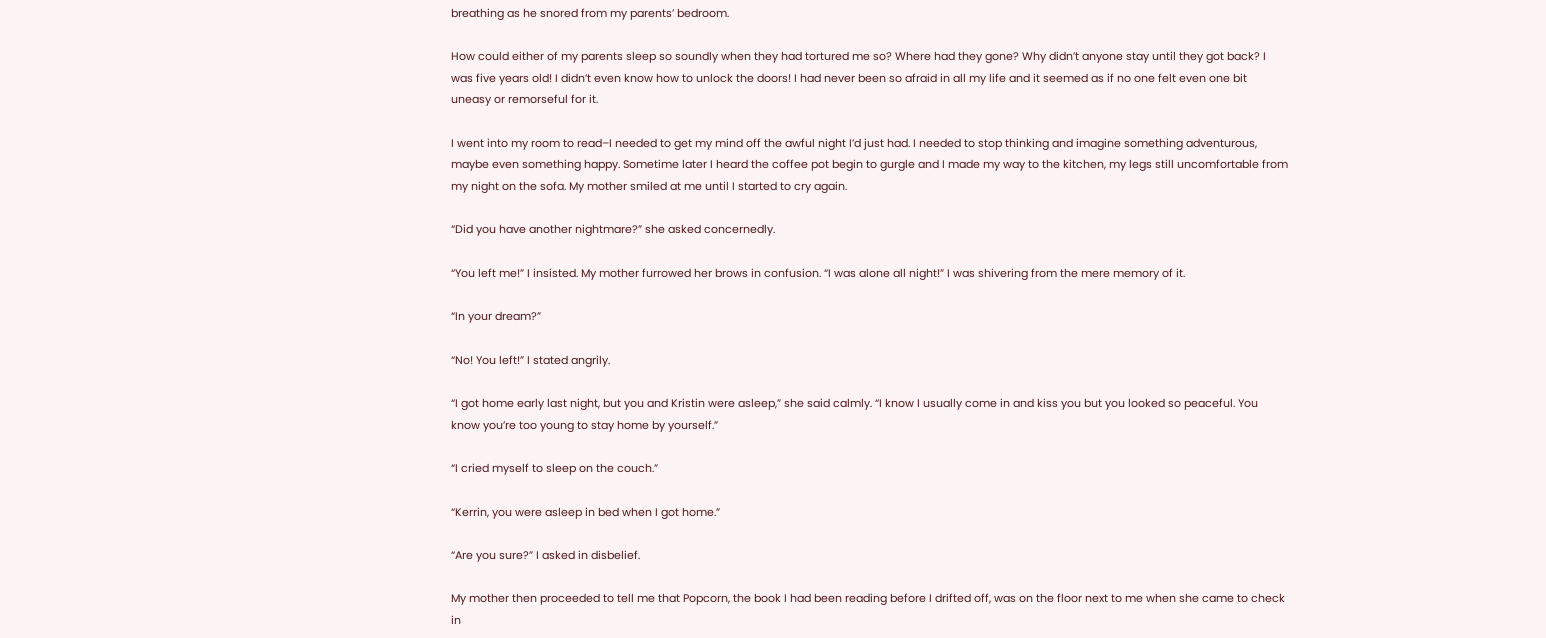breathing as he snored from my parents’ bedroom.

How could either of my parents sleep so soundly when they had tortured me so? Where had they gone? Why didn’t anyone stay until they got back? I was five years old! I didn’t even know how to unlock the doors! I had never been so afraid in all my life and it seemed as if no one felt even one bit uneasy or remorseful for it.

I went into my room to read–I needed to get my mind off the awful night I’d just had. I needed to stop thinking and imagine something adventurous, maybe even something happy. Sometime later I heard the coffee pot begin to gurgle and I made my way to the kitchen, my legs still uncomfortable from my night on the sofa. My mother smiled at me until I started to cry again.

“Did you have another nightmare?” she asked concernedly.

“You left me!” I insisted. My mother furrowed her brows in confusion. “I was alone all night!” I was shivering from the mere memory of it.

“In your dream?”

“No! You left!” I stated angrily.

“I got home early last night, but you and Kristin were asleep,” she said calmly. “I know I usually come in and kiss you but you looked so peaceful. You know you’re too young to stay home by yourself.”

“I cried myself to sleep on the couch.”

“Kerrin, you were asleep in bed when I got home.”

“Are you sure?” I asked in disbelief.

My mother then proceeded to tell me that Popcorn, the book I had been reading before I drifted off, was on the floor next to me when she came to check in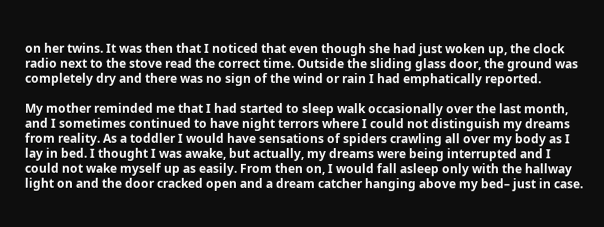on her twins. It was then that I noticed that even though she had just woken up, the clock radio next to the stove read the correct time. Outside the sliding glass door, the ground was completely dry and there was no sign of the wind or rain I had emphatically reported.

My mother reminded me that I had started to sleep walk occasionally over the last month, and I sometimes continued to have night terrors where I could not distinguish my dreams from reality. As a toddler I would have sensations of spiders crawling all over my body as I lay in bed. I thought I was awake, but actually, my dreams were being interrupted and I could not wake myself up as easily. From then on, I would fall asleep only with the hallway light on and the door cracked open and a dream catcher hanging above my bed– just in case.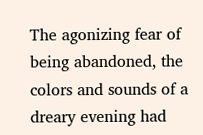The agonizing fear of being abandoned, the colors and sounds of a dreary evening had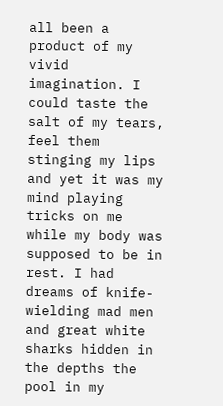all been a product of my vivid imagination. I could taste the salt of my tears, feel them stinging my lips and yet it was my mind playing tricks on me while my body was supposed to be in rest. I had dreams of knife-wielding mad men and great white sharks hidden in the depths the pool in my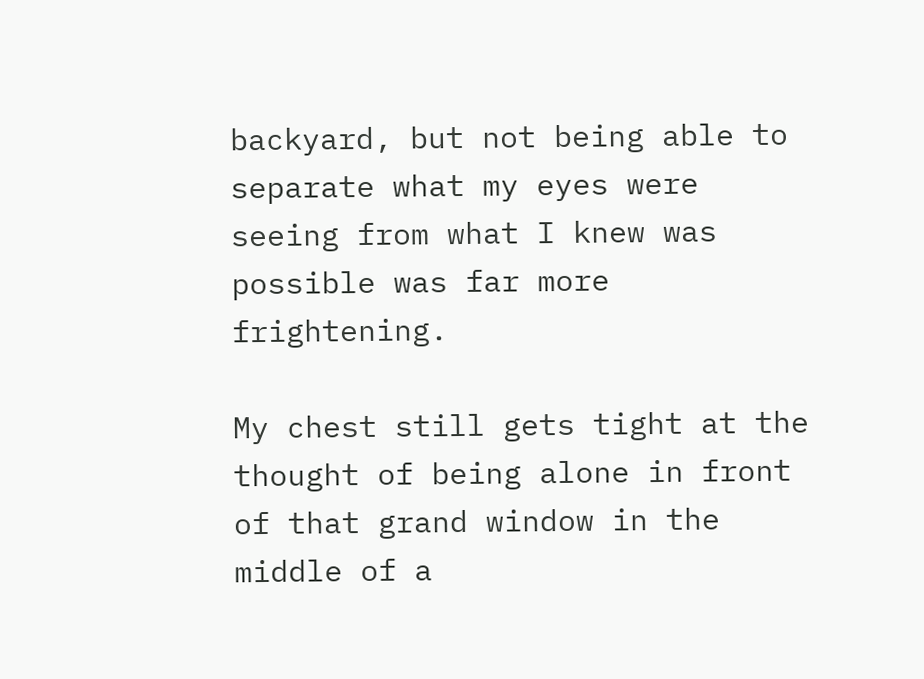backyard, but not being able to separate what my eyes were seeing from what I knew was possible was far more frightening.

My chest still gets tight at the thought of being alone in front of that grand window in the middle of a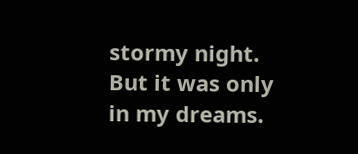stormy night. But it was only in my dreams.